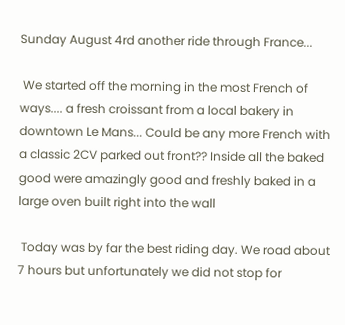Sunday August 4rd another ride through France...

 We started off the morning in the most French of ways.... a fresh croissant from a local bakery in downtown Le Mans... Could be any more French with a classic 2CV parked out front?? Inside all the baked good were amazingly good and freshly baked in a large oven built right into the wall

 Today was by far the best riding day. We road about 7 hours but unfortunately we did not stop for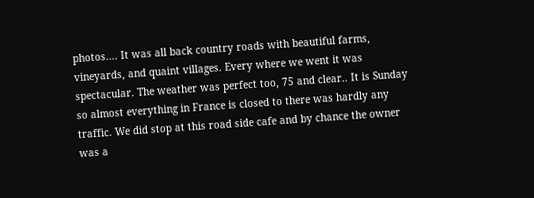photos.... It was all back country roads with beautiful farms, vineyards, and quaint villages. Every where we went it was spectacular. The weather was perfect too, 75 and clear.. It is Sunday so almost everything in France is closed to there was hardly any traffic. We did stop at this road side cafe and by chance the owner was a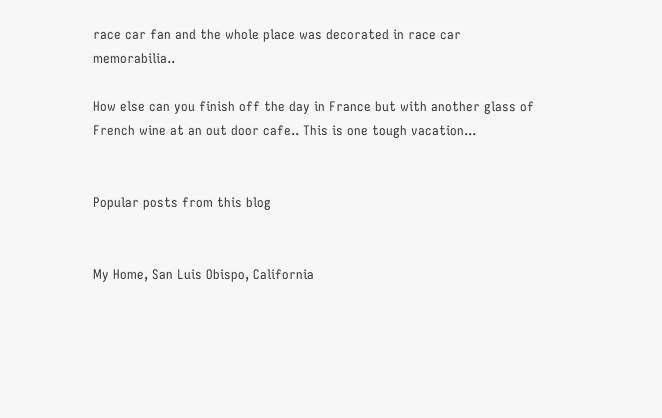race car fan and the whole place was decorated in race car memorabilia..

How else can you finish off the day in France but with another glass of French wine at an out door cafe.. This is one tough vacation...


Popular posts from this blog


My Home, San Luis Obispo, California